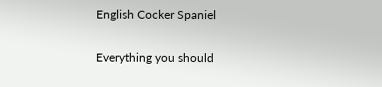English Cocker Spaniel

Everything you should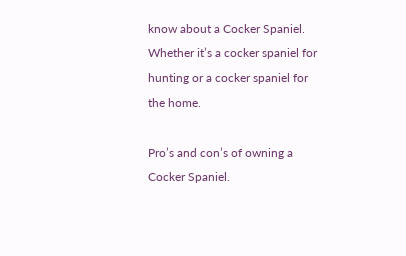know about a Cocker Spaniel. Whether it’s a cocker spaniel for hunting or a cocker spaniel for the home.

Pro’s and con’s of owning a Cocker Spaniel.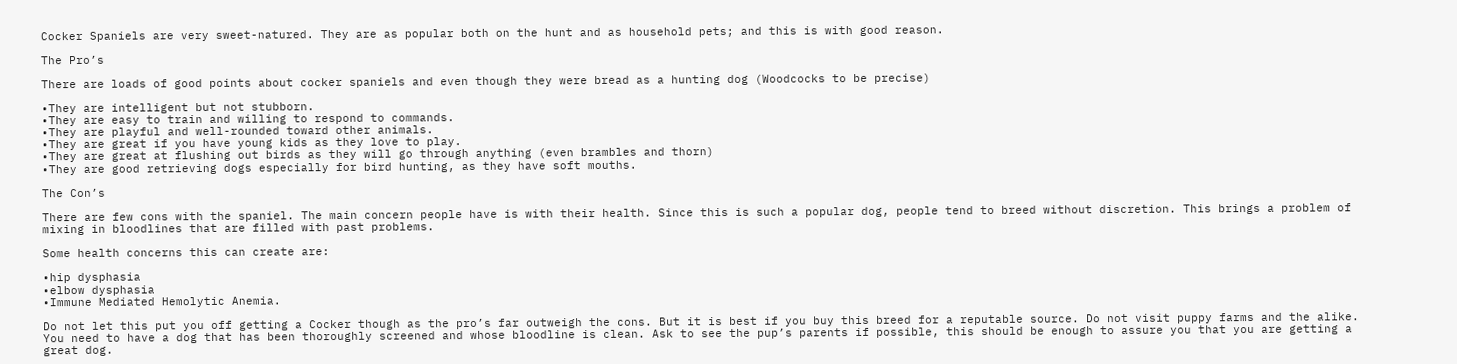Cocker Spaniels are very sweet-natured. They are as popular both on the hunt and as household pets; and this is with good reason.

The Pro’s

There are loads of good points about cocker spaniels and even though they were bread as a hunting dog (Woodcocks to be precise)

•They are intelligent but not stubborn.
•They are easy to train and willing to respond to commands.
•They are playful and well-rounded toward other animals.
•They are great if you have young kids as they love to play.
•They are great at flushing out birds as they will go through anything (even brambles and thorn)
•They are good retrieving dogs especially for bird hunting, as they have soft mouths.

The Con’s

There are few cons with the spaniel. The main concern people have is with their health. Since this is such a popular dog, people tend to breed without discretion. This brings a problem of mixing in bloodlines that are filled with past problems.

Some health concerns this can create are:

•hip dysphasia
•elbow dysphasia
•Immune Mediated Hemolytic Anemia.

Do not let this put you off getting a Cocker though as the pro’s far outweigh the cons. But it is best if you buy this breed for a reputable source. Do not visit puppy farms and the alike. You need to have a dog that has been thoroughly screened and whose bloodline is clean. Ask to see the pup’s parents if possible, this should be enough to assure you that you are getting a great dog.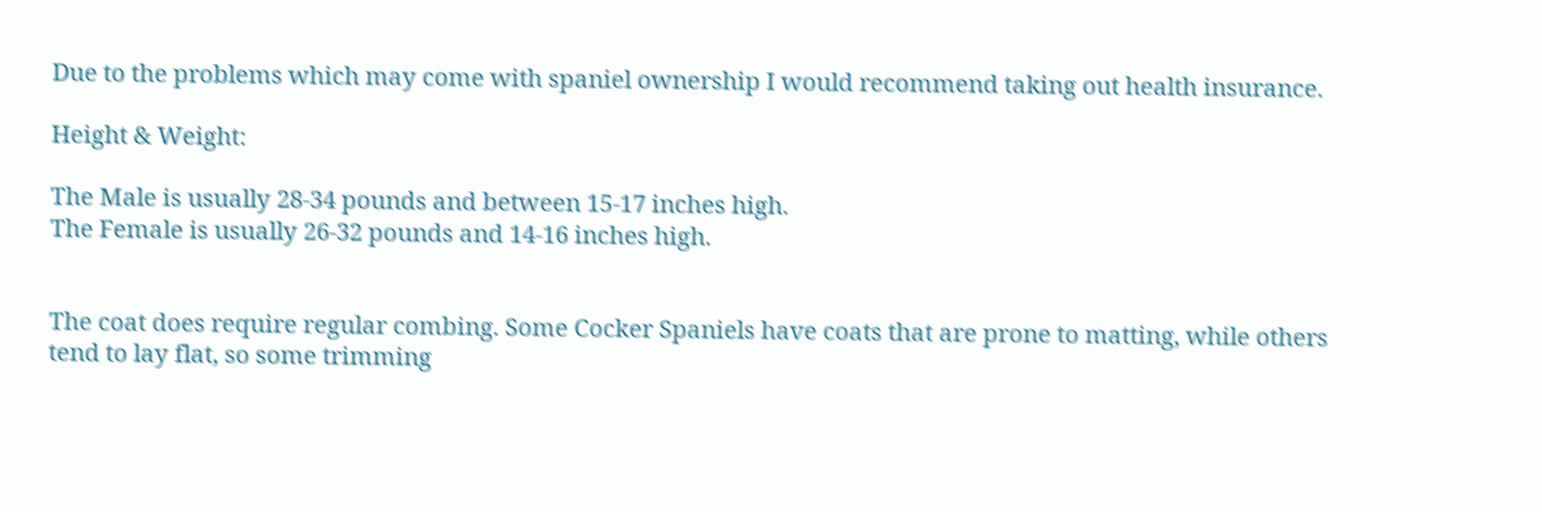Due to the problems which may come with spaniel ownership I would recommend taking out health insurance.

Height & Weight:

The Male is usually 28-34 pounds and between 15-17 inches high.
The Female is usually 26-32 pounds and 14-16 inches high.


The coat does require regular combing. Some Cocker Spaniels have coats that are prone to matting, while others tend to lay flat, so some trimming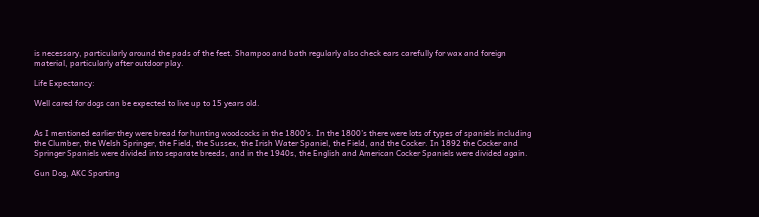is necessary, particularly around the pads of the feet. Shampoo and bath regularly also check ears carefully for wax and foreign material, particularly after outdoor play.

Life Expectancy:

Well cared for dogs can be expected to live up to 15 years old.


As I mentioned earlier they were bread for hunting woodcocks in the 1800’s. In the 1800’s there were lots of types of spaniels including the Clumber, the Welsh Springer, the Field, the Sussex, the Irish Water Spaniel, the Field, and the Cocker. In 1892 the Cocker and Springer Spaniels were divided into separate breeds, and in the 1940s, the English and American Cocker Spaniels were divided again.

Gun Dog, AKC Sporting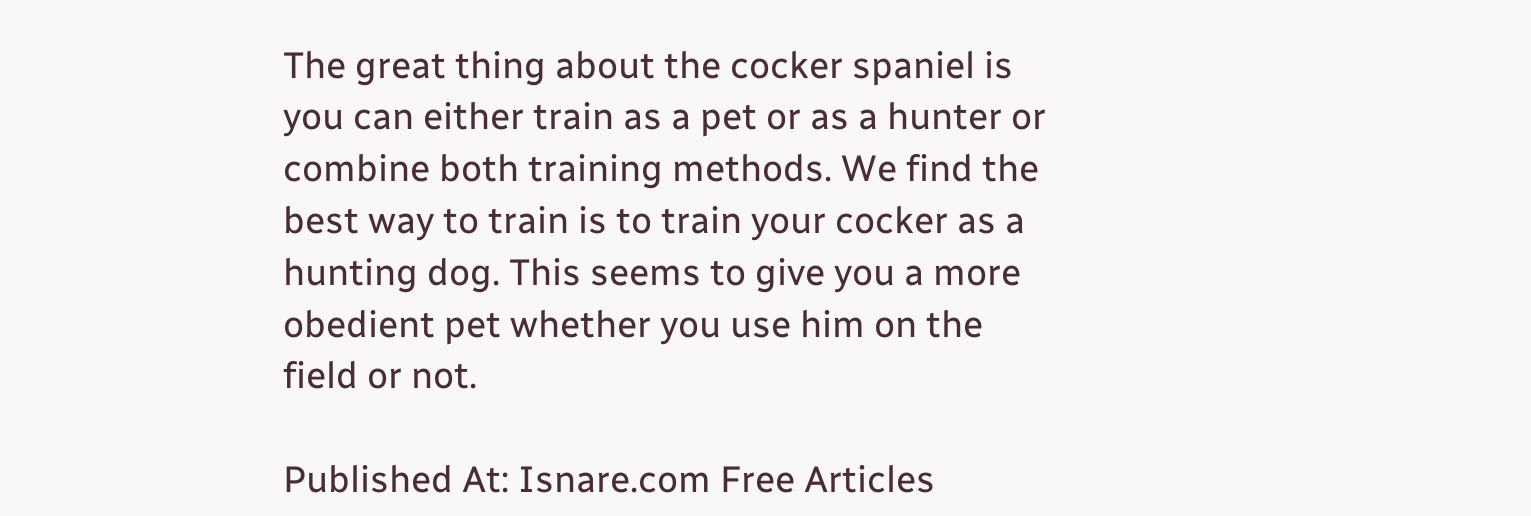The great thing about the cocker spaniel is you can either train as a pet or as a hunter or combine both training methods. We find the best way to train is to train your cocker as a hunting dog. This seems to give you a more obedient pet whether you use him on the field or not.

Published At: Isnare.com Free Articles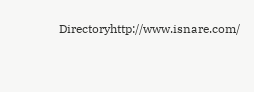Directoryhttp://www.isnare.com/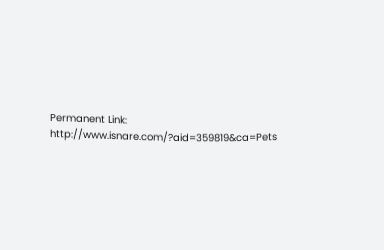Permanent Link: http://www.isnare.com/?aid=359819&ca=Pets